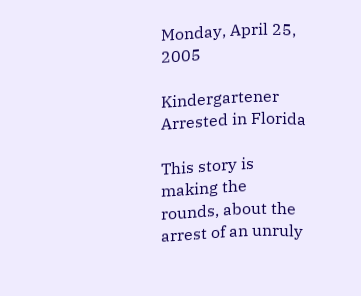Monday, April 25, 2005

Kindergartener Arrested in Florida

This story is making the rounds, about the arrest of an unruly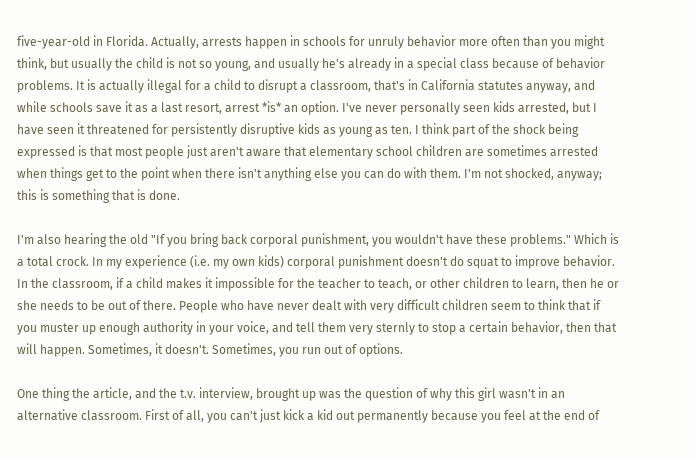five-year-old in Florida. Actually, arrests happen in schools for unruly behavior more often than you might think, but usually the child is not so young, and usually he's already in a special class because of behavior problems. It is actually illegal for a child to disrupt a classroom, that's in California statutes anyway, and while schools save it as a last resort, arrest *is* an option. I've never personally seen kids arrested, but I have seen it threatened for persistently disruptive kids as young as ten. I think part of the shock being expressed is that most people just aren't aware that elementary school children are sometimes arrested when things get to the point when there isn't anything else you can do with them. I'm not shocked, anyway; this is something that is done.

I'm also hearing the old "If you bring back corporal punishment, you wouldn't have these problems." Which is a total crock. In my experience (i.e. my own kids) corporal punishment doesn't do squat to improve behavior. In the classroom, if a child makes it impossible for the teacher to teach, or other children to learn, then he or she needs to be out of there. People who have never dealt with very difficult children seem to think that if you muster up enough authority in your voice, and tell them very sternly to stop a certain behavior, then that will happen. Sometimes, it doesn't. Sometimes, you run out of options.

One thing the article, and the t.v. interview, brought up was the question of why this girl wasn't in an alternative classroom. First of all, you can't just kick a kid out permanently because you feel at the end of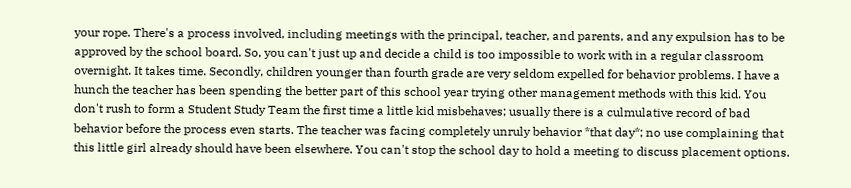your rope. There's a process involved, including meetings with the principal, teacher, and parents, and any expulsion has to be approved by the school board. So, you can't just up and decide a child is too impossible to work with in a regular classroom overnight. It takes time. Secondly, children younger than fourth grade are very seldom expelled for behavior problems. I have a hunch the teacher has been spending the better part of this school year trying other management methods with this kid. You don't rush to form a Student Study Team the first time a little kid misbehaves; usually there is a culmulative record of bad behavior before the process even starts. The teacher was facing completely unruly behavior *that day*; no use complaining that this little girl already should have been elsewhere. You can't stop the school day to hold a meeting to discuss placement options.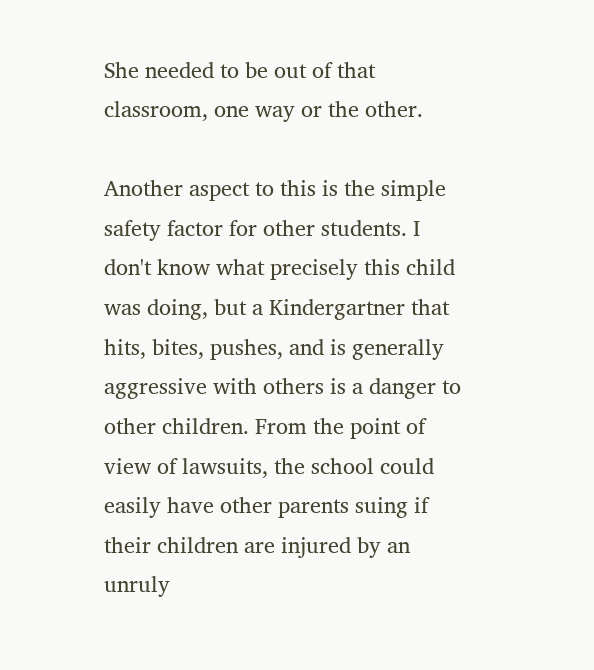She needed to be out of that classroom, one way or the other.

Another aspect to this is the simple safety factor for other students. I don't know what precisely this child was doing, but a Kindergartner that hits, bites, pushes, and is generally aggressive with others is a danger to other children. From the point of view of lawsuits, the school could easily have other parents suing if their children are injured by an unruly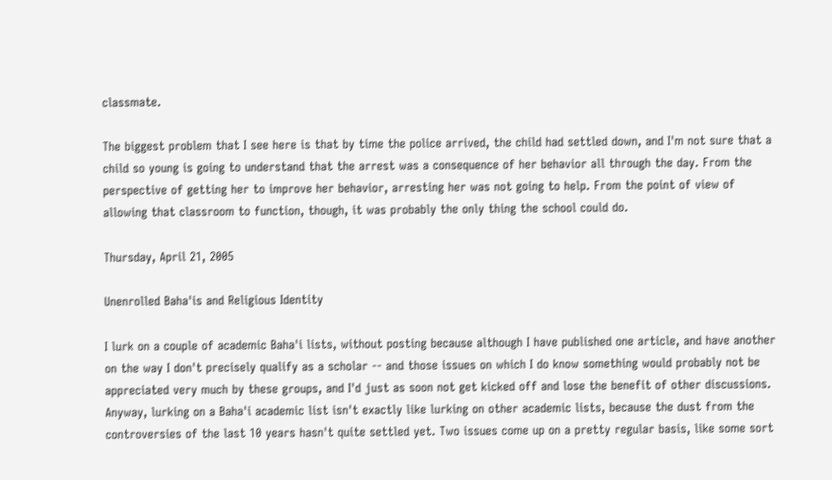classmate.

The biggest problem that I see here is that by time the police arrived, the child had settled down, and I'm not sure that a child so young is going to understand that the arrest was a consequence of her behavior all through the day. From the perspective of getting her to improve her behavior, arresting her was not going to help. From the point of view of allowing that classroom to function, though, it was probably the only thing the school could do.

Thursday, April 21, 2005

Unenrolled Baha'is and Religious Identity

I lurk on a couple of academic Baha'i lists, without posting because although I have published one article, and have another on the way I don't precisely qualify as a scholar -- and those issues on which I do know something would probably not be appreciated very much by these groups, and I'd just as soon not get kicked off and lose the benefit of other discussions. Anyway, lurking on a Baha'i academic list isn't exactly like lurking on other academic lists, because the dust from the controversies of the last 10 years hasn't quite settled yet. Two issues come up on a pretty regular basis, like some sort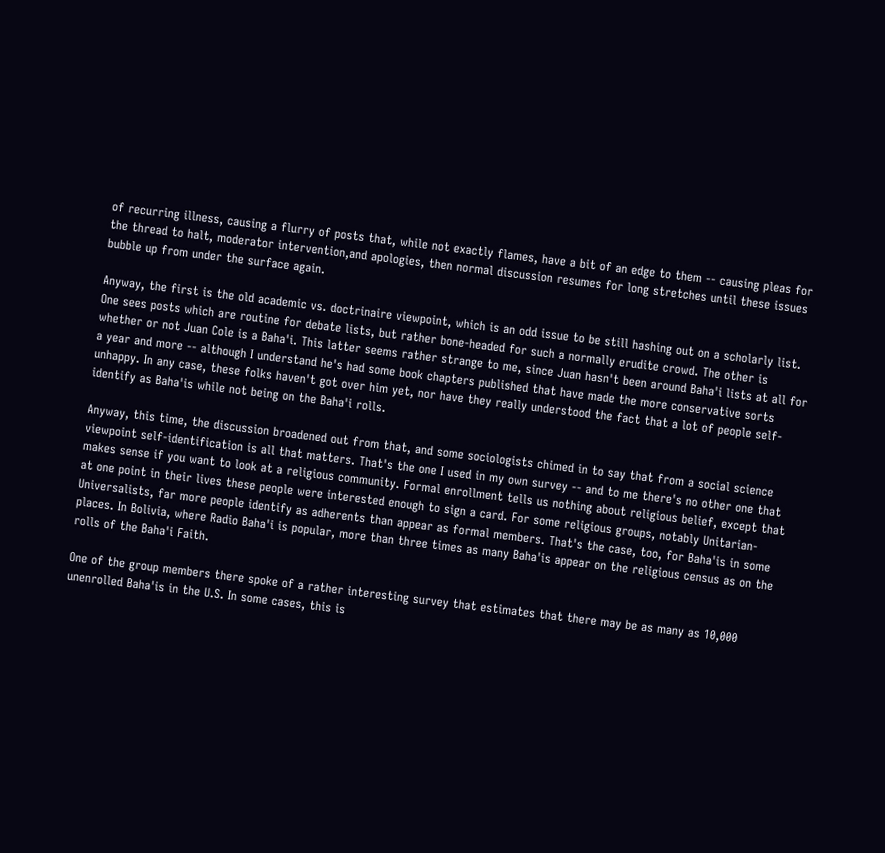of recurring illness, causing a flurry of posts that, while not exactly flames, have a bit of an edge to them -- causing pleas for the thread to halt, moderator intervention,and apologies, then normal discussion resumes for long stretches until these issues bubble up from under the surface again.

Anyway, the first is the old academic vs. doctrinaire viewpoint, which is an odd issue to be still hashing out on a scholarly list. One sees posts which are routine for debate lists, but rather bone-headed for such a normally erudite crowd. The other is whether or not Juan Cole is a Baha'i. This latter seems rather strange to me, since Juan hasn't been around Baha'i lists at all for a year and more -- although I understand he's had some book chapters published that have made the more conservative sorts unhappy. In any case, these folks haven't got over him yet, nor have they really understood the fact that a lot of people self-identify as Baha'is while not being on the Baha'i rolls.

Anyway, this time, the discussion broadened out from that, and some sociologists chimed in to say that from a social science viewpoint self-identification is all that matters. That's the one I used in my own survey -- and to me there's no other one that makes sense if you want to look at a religious community. Formal enrollment tells us nothing about religious belief, except that at one point in their lives these people were interested enough to sign a card. For some religious groups, notably Unitarian-Universalists, far more people identify as adherents than appear as formal members. That's the case, too, for Baha'is in some places. In Bolivia, where Radio Baha'i is popular, more than three times as many Baha'is appear on the religious census as on the rolls of the Baha'i Faith.

One of the group members there spoke of a rather interesting survey that estimates that there may be as many as 10,000 unenrolled Baha'is in the U.S. In some cases, this is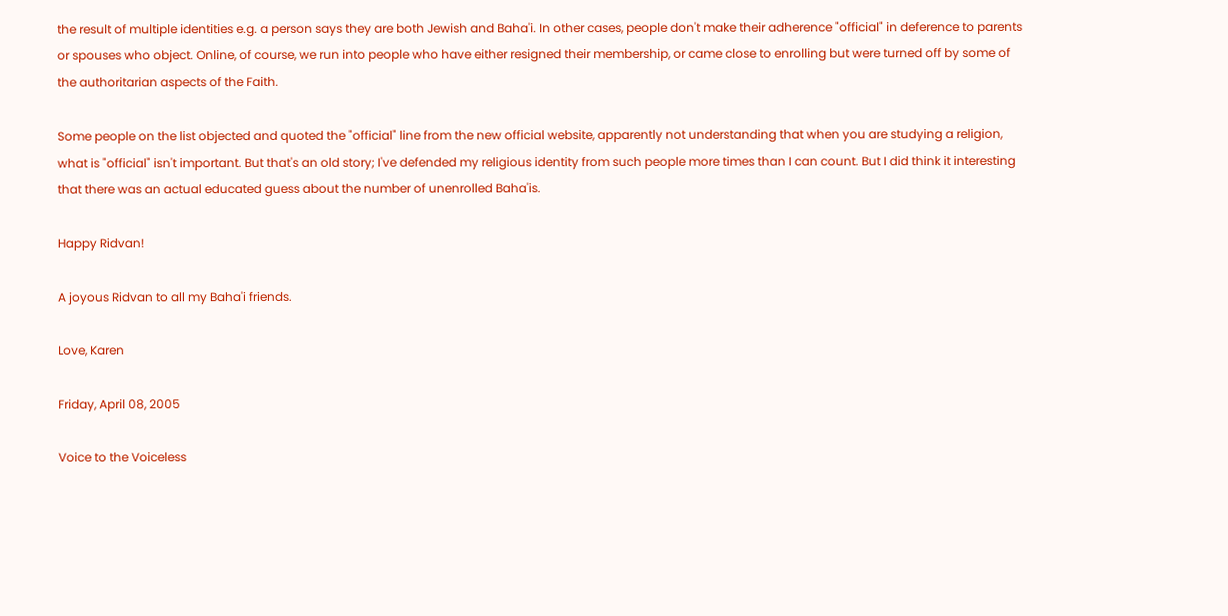the result of multiple identities e.g. a person says they are both Jewish and Baha'i. In other cases, people don't make their adherence "official" in deference to parents or spouses who object. Online, of course, we run into people who have either resigned their membership, or came close to enrolling but were turned off by some of the authoritarian aspects of the Faith.

Some people on the list objected and quoted the "official" line from the new official website, apparently not understanding that when you are studying a religion, what is "official" isn't important. But that's an old story; I've defended my religious identity from such people more times than I can count. But I did think it interesting that there was an actual educated guess about the number of unenrolled Baha'is.

Happy Ridvan!

A joyous Ridvan to all my Baha'i friends.

Love, Karen

Friday, April 08, 2005

Voice to the Voiceless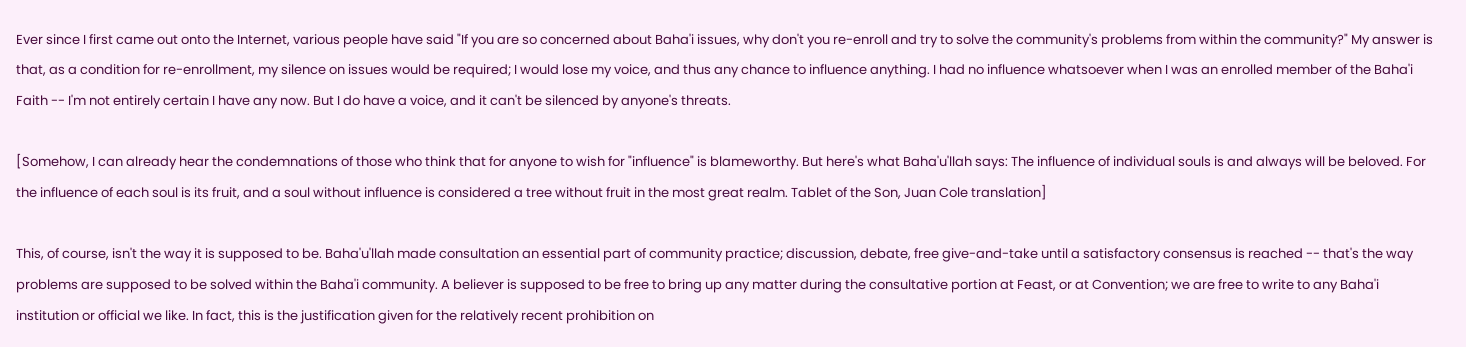Ever since I first came out onto the Internet, various people have said "If you are so concerned about Baha'i issues, why don't you re-enroll and try to solve the community's problems from within the community?" My answer is that, as a condition for re-enrollment, my silence on issues would be required; I would lose my voice, and thus any chance to influence anything. I had no influence whatsoever when I was an enrolled member of the Baha'i Faith -- I'm not entirely certain I have any now. But I do have a voice, and it can't be silenced by anyone's threats.

[Somehow, I can already hear the condemnations of those who think that for anyone to wish for "influence" is blameworthy. But here's what Baha'u'llah says: The influence of individual souls is and always will be beloved. For the influence of each soul is its fruit, and a soul without influence is considered a tree without fruit in the most great realm. Tablet of the Son, Juan Cole translation]

This, of course, isn't the way it is supposed to be. Baha'u'llah made consultation an essential part of community practice; discussion, debate, free give-and-take until a satisfactory consensus is reached -- that's the way problems are supposed to be solved within the Baha'i community. A believer is supposed to be free to bring up any matter during the consultative portion at Feast, or at Convention; we are free to write to any Baha'i institution or official we like. In fact, this is the justification given for the relatively recent prohibition on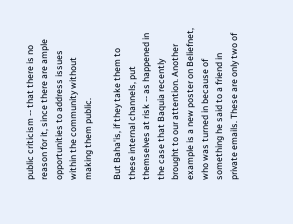public criticism -- that there is no reason for it, since there are ample opportunities to address issues within the community without making them public.

But Baha'is, if they take them to these internal channels, put themselves at risk -- as happened in the case that Baquia recently brought to our attention. Another example is a new poster on Beliefnet, who was turned in because of something he said to a friend in private emails. These are only two of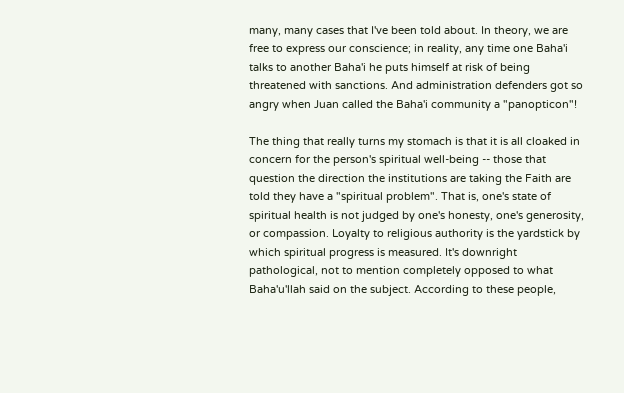many, many cases that I've been told about. In theory, we are free to express our conscience; in reality, any time one Baha'i talks to another Baha'i he puts himself at risk of being threatened with sanctions. And administration defenders got so angry when Juan called the Baha'i community a "panopticon"!

The thing that really turns my stomach is that it is all cloaked in concern for the person's spiritual well-being -- those that question the direction the institutions are taking the Faith are told they have a "spiritual problem". That is, one's state of spiritual health is not judged by one's honesty, one's generosity, or compassion. Loyalty to religious authority is the yardstick by which spiritual progress is measured. It's downright pathological, not to mention completely opposed to what Baha'u'llah said on the subject. According to these people,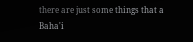there are just some things that a Baha'i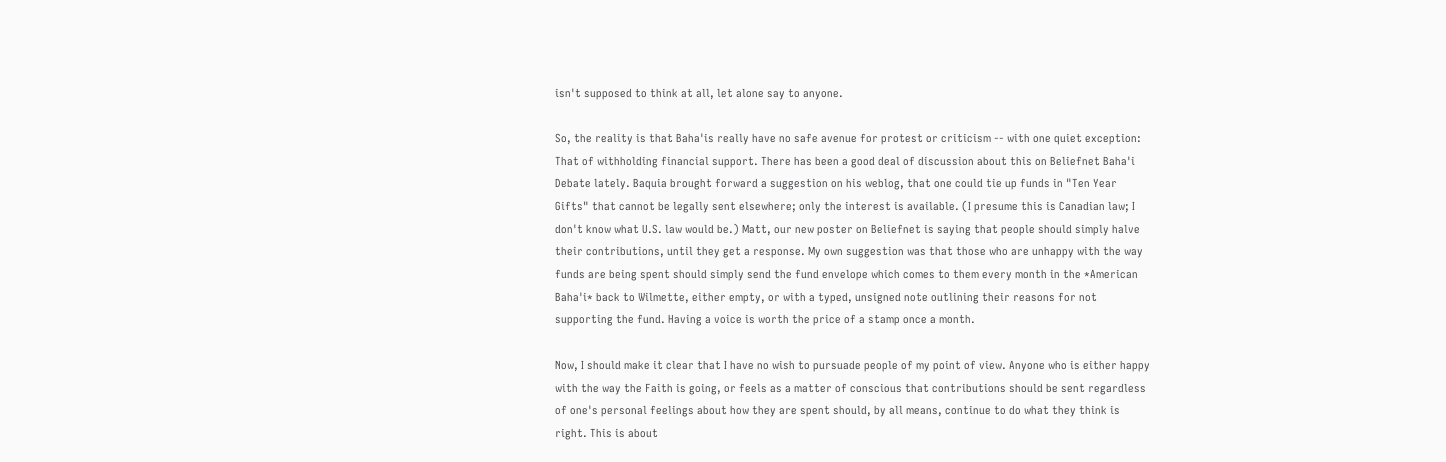isn't supposed to think at all, let alone say to anyone.

So, the reality is that Baha'is really have no safe avenue for protest or criticism -- with one quiet exception: That of withholding financial support. There has been a good deal of discussion about this on Beliefnet Baha'i Debate lately. Baquia brought forward a suggestion on his weblog, that one could tie up funds in "Ten Year Gifts" that cannot be legally sent elsewhere; only the interest is available. (I presume this is Canadian law; I don't know what U.S. law would be.) Matt, our new poster on Beliefnet is saying that people should simply halve their contributions, until they get a response. My own suggestion was that those who are unhappy with the way funds are being spent should simply send the fund envelope which comes to them every month in the *American Baha'i* back to Wilmette, either empty, or with a typed, unsigned note outlining their reasons for not supporting the fund. Having a voice is worth the price of a stamp once a month.

Now, I should make it clear that I have no wish to pursuade people of my point of view. Anyone who is either happy with the way the Faith is going, or feels as a matter of conscious that contributions should be sent regardless of one's personal feelings about how they are spent should, by all means, continue to do what they think is right. This is about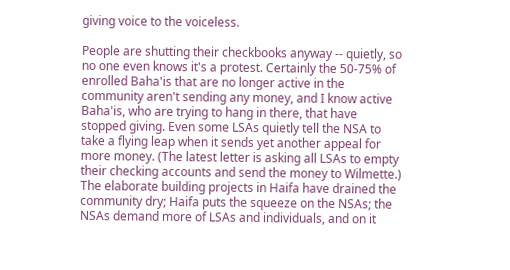giving voice to the voiceless.

People are shutting their checkbooks anyway -- quietly, so no one even knows it's a protest. Certainly the 50-75% of enrolled Baha'is that are no longer active in the community aren't sending any money, and I know active Baha'is, who are trying to hang in there, that have stopped giving. Even some LSAs quietly tell the NSA to take a flying leap when it sends yet another appeal for more money. (The latest letter is asking all LSAs to empty their checking accounts and send the money to Wilmette.) The elaborate building projects in Haifa have drained the community dry; Haifa puts the squeeze on the NSAs; the NSAs demand more of LSAs and individuals, and on it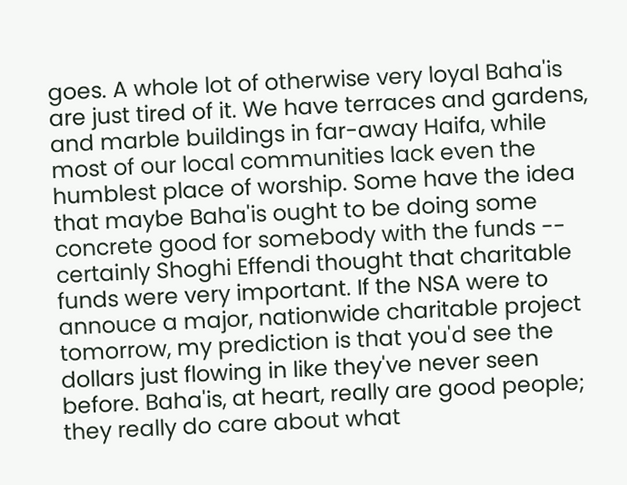goes. A whole lot of otherwise very loyal Baha'is are just tired of it. We have terraces and gardens, and marble buildings in far-away Haifa, while most of our local communities lack even the humblest place of worship. Some have the idea that maybe Baha'is ought to be doing some concrete good for somebody with the funds -- certainly Shoghi Effendi thought that charitable funds were very important. If the NSA were to annouce a major, nationwide charitable project tomorrow, my prediction is that you'd see the dollars just flowing in like they've never seen before. Baha'is, at heart, really are good people; they really do care about what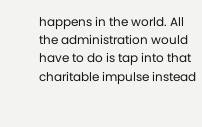happens in the world. All the administration would have to do is tap into that charitable impulse instead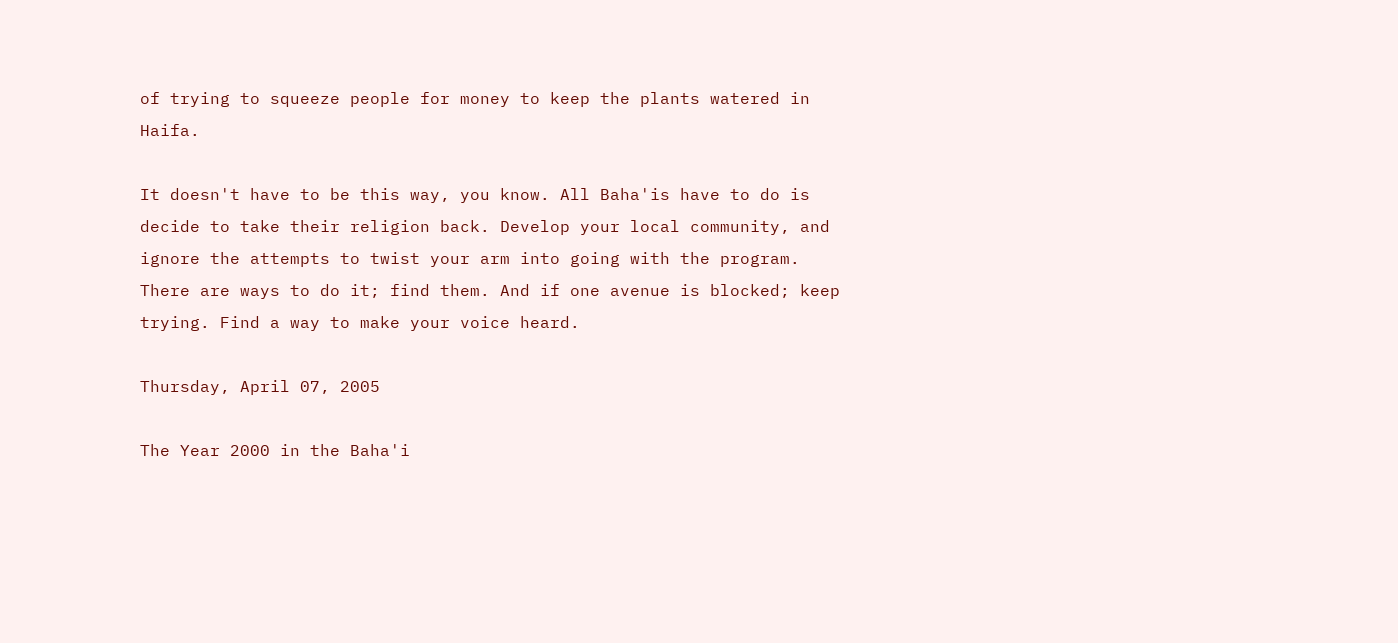of trying to squeeze people for money to keep the plants watered in Haifa.

It doesn't have to be this way, you know. All Baha'is have to do is decide to take their religion back. Develop your local community, and ignore the attempts to twist your arm into going with the program. There are ways to do it; find them. And if one avenue is blocked; keep trying. Find a way to make your voice heard.

Thursday, April 07, 2005

The Year 2000 in the Baha'i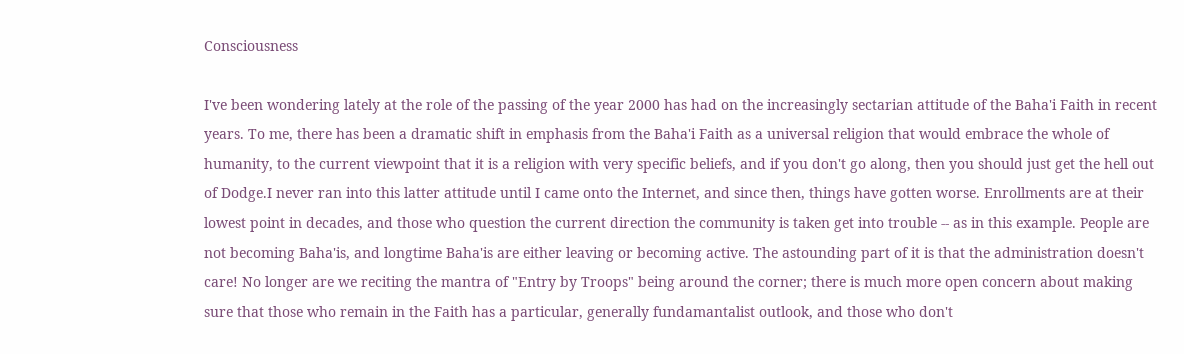Consciousness

I've been wondering lately at the role of the passing of the year 2000 has had on the increasingly sectarian attitude of the Baha'i Faith in recent years. To me, there has been a dramatic shift in emphasis from the Baha'i Faith as a universal religion that would embrace the whole of humanity, to the current viewpoint that it is a religion with very specific beliefs, and if you don't go along, then you should just get the hell out of Dodge.I never ran into this latter attitude until I came onto the Internet, and since then, things have gotten worse. Enrollments are at their lowest point in decades, and those who question the current direction the community is taken get into trouble -- as in this example. People are not becoming Baha'is, and longtime Baha'is are either leaving or becoming active. The astounding part of it is that the administration doesn't care! No longer are we reciting the mantra of "Entry by Troops" being around the corner; there is much more open concern about making sure that those who remain in the Faith has a particular, generally fundamantalist outlook, and those who don't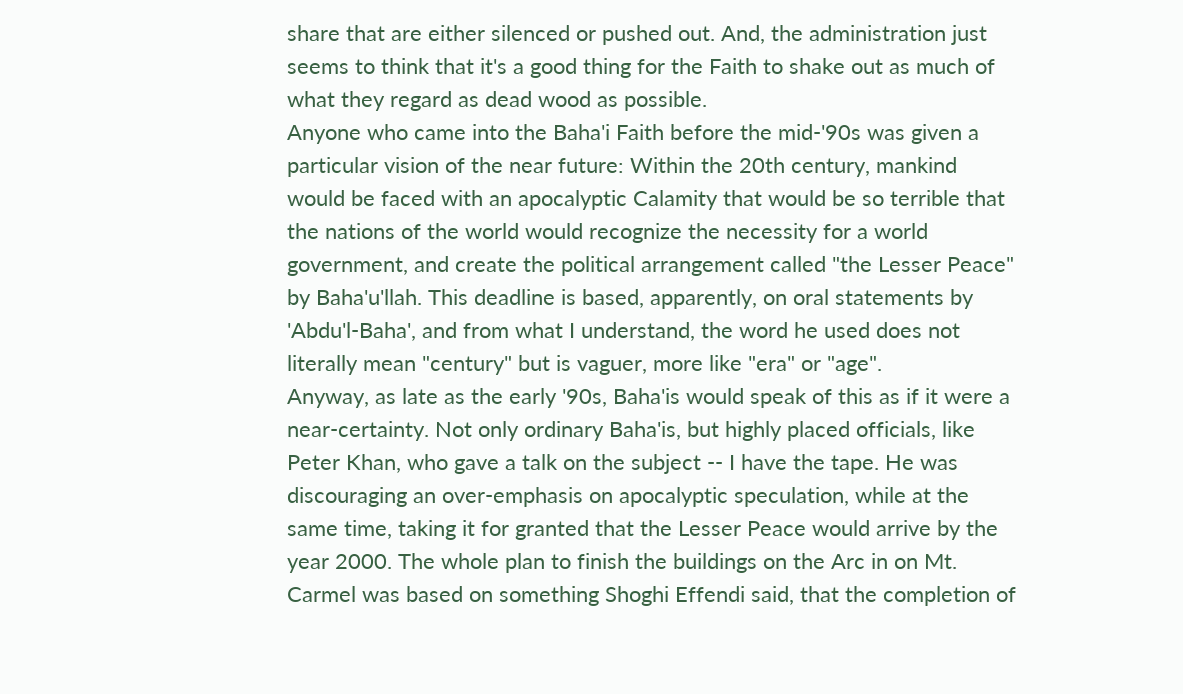share that are either silenced or pushed out. And, the administration just seems to think that it's a good thing for the Faith to shake out as much of what they regard as dead wood as possible.
Anyone who came into the Baha'i Faith before the mid-'90s was given a particular vision of the near future: Within the 20th century, mankind would be faced with an apocalyptic Calamity that would be so terrible that the nations of the world would recognize the necessity for a world government, and create the political arrangement called "the Lesser Peace" by Baha'u'llah. This deadline is based, apparently, on oral statements by 'Abdu'l-Baha', and from what I understand, the word he used does not literally mean "century" but is vaguer, more like "era" or "age".
Anyway, as late as the early '90s, Baha'is would speak of this as if it were a near-certainty. Not only ordinary Baha'is, but highly placed officials, like Peter Khan, who gave a talk on the subject -- I have the tape. He was discouraging an over-emphasis on apocalyptic speculation, while at the same time, taking it for granted that the Lesser Peace would arrive by the year 2000. The whole plan to finish the buildings on the Arc in on Mt. Carmel was based on something Shoghi Effendi said, that the completion of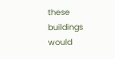these buildings would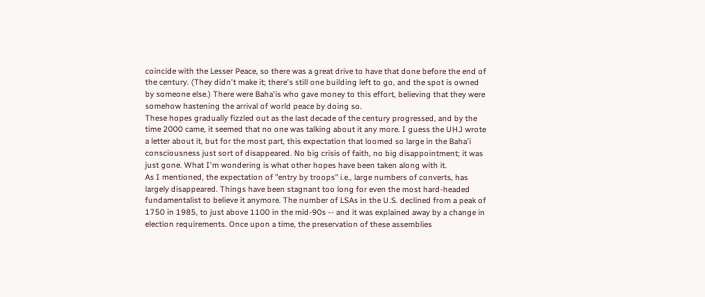coincide with the Lesser Peace, so there was a great drive to have that done before the end of the century. (They didn't make it; there's still one building left to go, and the spot is owned by someone else.) There were Baha'is who gave money to this effort, believing that they were somehow hastening the arrival of world peace by doing so.
These hopes gradually fizzled out as the last decade of the century progressed, and by the time 2000 came, it seemed that no one was talking about it any more. I guess the UHJ wrote a letter about it, but for the most part, this expectation that loomed so large in the Baha'i consciousness just sort of disappeared. No big crisis of faith, no big disappointment; it was just gone. What I'm wondering is what other hopes have been taken along with it.
As I mentioned, the expectation of "entry by troops" i.e., large numbers of converts, has largely disappeared. Things have been stagnant too long for even the most hard-headed fundamentalist to believe it anymore. The number of LSAs in the U.S. declined from a peak of 1750 in 1985, to just above 1100 in the mid-90s -- and it was explained away by a change in election requirements. Once upon a time, the preservation of these assemblies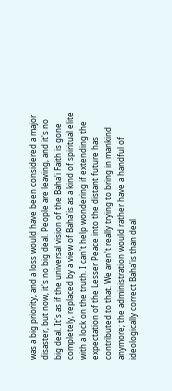was a big priority, and a loss would have been considered a major disaster, but now, it's no big deal. People are leaving, and it's no big deal. It's as if the universal vision of the Baha'i Faith is gone completely, replaced by a view of Baha'is as a kind of spiritual elite with a lock on the truth. I can't help wondering if extending the expectation of the Lesser Peace into the distant future has contributed to that. We aren't really trying to bring in mankind anymore; the administration would rather have a handful of ideologically correct Baha'is than deal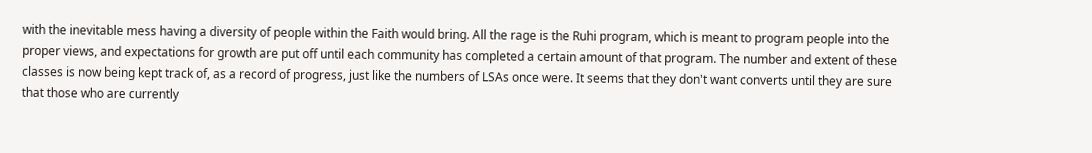with the inevitable mess having a diversity of people within the Faith would bring. All the rage is the Ruhi program, which is meant to program people into the proper views, and expectations for growth are put off until each community has completed a certain amount of that program. The number and extent of these classes is now being kept track of, as a record of progress, just like the numbers of LSAs once were. It seems that they don't want converts until they are sure that those who are currently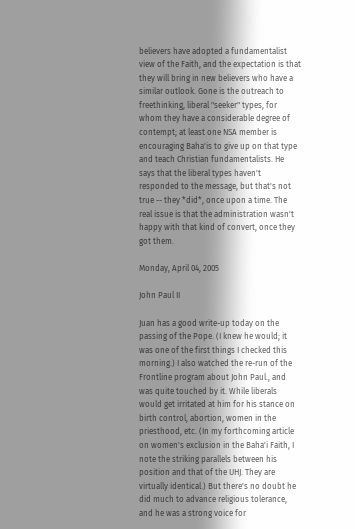believers have adopted a fundamentalist view of the Faith, and the expectation is that they will bring in new believers who have a similar outlook. Gone is the outreach to freethinking, liberal "seeker" types, for whom they have a considerable degree of contempt; at least one NSA member is encouraging Baha'is to give up on that type and teach Christian fundamentalists. He says that the liberal types haven't responded to the message, but that's not true -- they *did*, once upon a time. The real issue is that the administration wasn't happy with that kind of convert, once they got them.

Monday, April 04, 2005

John Paul II

Juan has a good write-up today on the passing of the Pope. (I knew he would; it was one of the first things I checked this morning.) I also watched the re-run of the Frontline program about John Paul., and was quite touched by it. While liberals would get irritated at him for his stance on birth control, abortion, women in the priesthood, etc. (In my forthcoming article on women's exclusion in the Baha'i Faith, I note the striking parallels between his position and that of the UHJ. They are virtually identical.) But there's no doubt he did much to advance religious tolerance, and he was a strong voice for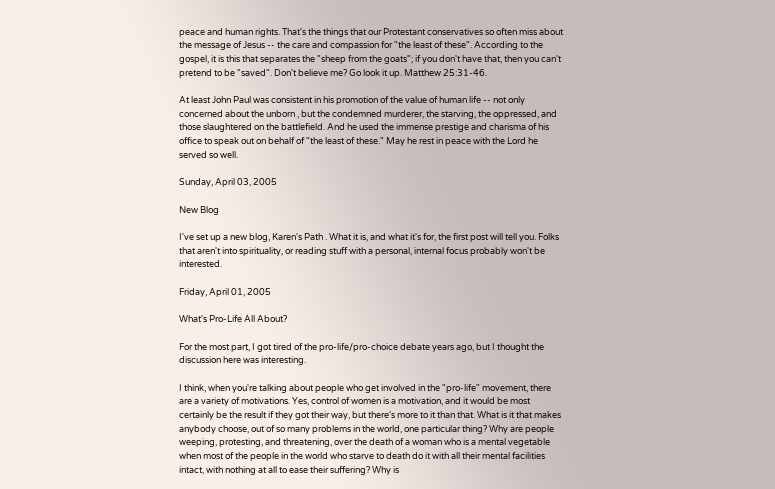peace and human rights. That's the things that our Protestant conservatives so often miss about the message of Jesus -- the care and compassion for "the least of these". According to the gospel, it is this that separates the "sheep from the goats"; if you don't have that, then you can't pretend to be "saved". Don't believe me? Go look it up. Matthew 25:31-46.

At least John Paul was consistent in his promotion of the value of human life -- not only concerned about the unborn , but the condemned murderer, the starving, the oppressed, and those slaughtered on the battlefield. And he used the immense prestige and charisma of his office to speak out on behalf of "the least of these." May he rest in peace with the Lord he served so well.

Sunday, April 03, 2005

New Blog

I've set up a new blog, Karen's Path . What it is, and what it's for, the first post will tell you. Folks that aren't into spirituality, or reading stuff with a personal, internal focus probably won't be interested.

Friday, April 01, 2005

What's Pro-Life All About?

For the most part, I got tired of the pro-life/pro-choice debate years ago, but I thought the discussion here was interesting.

I think, when you're talking about people who get involved in the "pro-life" movement, there are a variety of motivations. Yes, control of women is a motivation, and it would be most certainly be the result if they got their way, but there's more to it than that. What is it that makes anybody choose, out of so many problems in the world, one particular thing? Why are people weeping, protesting, and threatening, over the death of a woman who is a mental vegetable when most of the people in the world who starve to death do it with all their mental facilities intact, with nothing at all to ease their suffering? Why is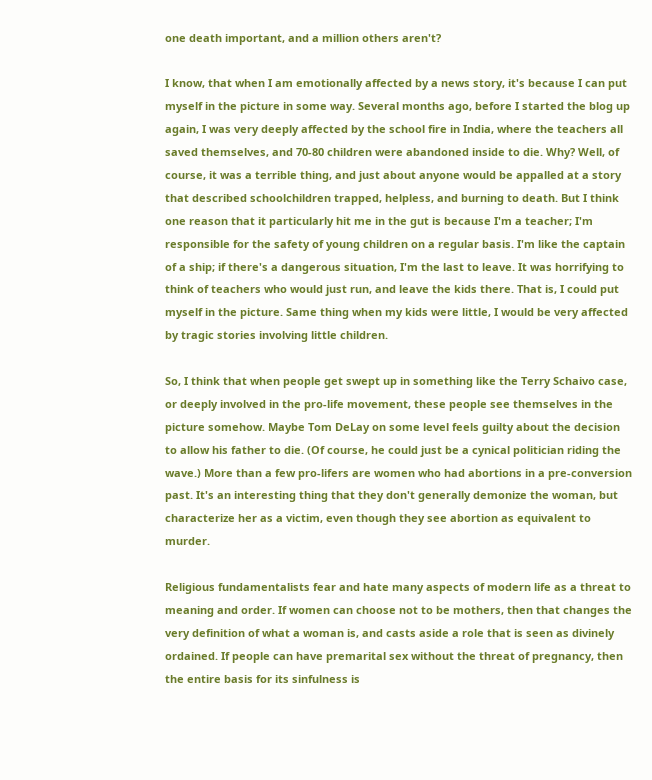one death important, and a million others aren't?

I know, that when I am emotionally affected by a news story, it's because I can put myself in the picture in some way. Several months ago, before I started the blog up again, I was very deeply affected by the school fire in India, where the teachers all saved themselves, and 70-80 children were abandoned inside to die. Why? Well, of course, it was a terrible thing, and just about anyone would be appalled at a story that described schoolchildren trapped, helpless, and burning to death. But I think one reason that it particularly hit me in the gut is because I'm a teacher; I'm responsible for the safety of young children on a regular basis. I'm like the captain of a ship; if there's a dangerous situation, I'm the last to leave. It was horrifying to think of teachers who would just run, and leave the kids there. That is, I could put myself in the picture. Same thing when my kids were little, I would be very affected by tragic stories involving little children.

So, I think that when people get swept up in something like the Terry Schaivo case, or deeply involved in the pro-life movement, these people see themselves in the picture somehow. Maybe Tom DeLay on some level feels guilty about the decision to allow his father to die. (Of course, he could just be a cynical politician riding the wave.) More than a few pro-lifers are women who had abortions in a pre-conversion past. It's an interesting thing that they don't generally demonize the woman, but characterize her as a victim, even though they see abortion as equivalent to murder.

Religious fundamentalists fear and hate many aspects of modern life as a threat to meaning and order. If women can choose not to be mothers, then that changes the very definition of what a woman is, and casts aside a role that is seen as divinely ordained. If people can have premarital sex without the threat of pregnancy, then the entire basis for its sinfulness is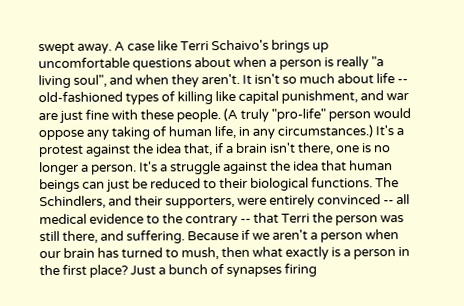swept away. A case like Terri Schaivo's brings up uncomfortable questions about when a person is really "a living soul", and when they aren't. It isn't so much about life -- old-fashioned types of killing like capital punishment, and war are just fine with these people. (A truly "pro-life" person would oppose any taking of human life, in any circumstances.) It's a protest against the idea that, if a brain isn't there, one is no longer a person. It's a struggle against the idea that human beings can just be reduced to their biological functions. The Schindlers, and their supporters, were entirely convinced -- all medical evidence to the contrary -- that Terri the person was still there, and suffering. Because if we aren't a person when our brain has turned to mush, then what exactly is a person in the first place? Just a bunch of synapses firing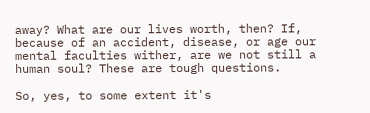away? What are our lives worth, then? If, because of an accident, disease, or age our mental faculties wither, are we not still a human soul? These are tough questions.

So, yes, to some extent it's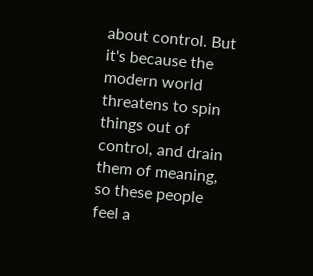about control. But it's because the modern world threatens to spin things out of control, and drain them of meaning, so these people feel a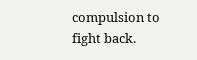compulsion to fight back.